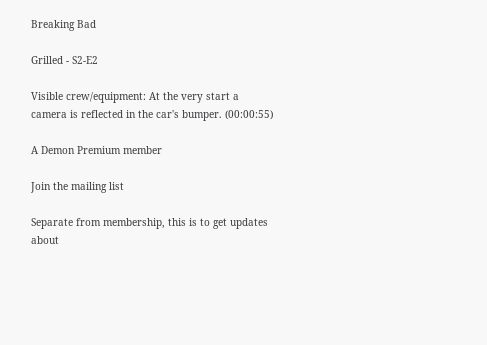Breaking Bad

Grilled - S2-E2

Visible crew/equipment: At the very start a camera is reflected in the car's bumper. (00:00:55)

A Demon Premium member

Join the mailing list

Separate from membership, this is to get updates about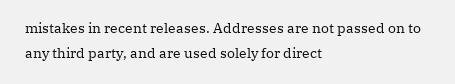mistakes in recent releases. Addresses are not passed on to any third party, and are used solely for direct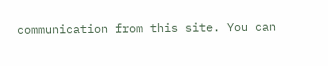communication from this site. You can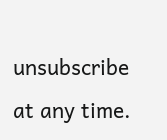unsubscribe at any time.